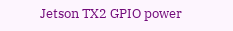Jetson TX2 GPIO power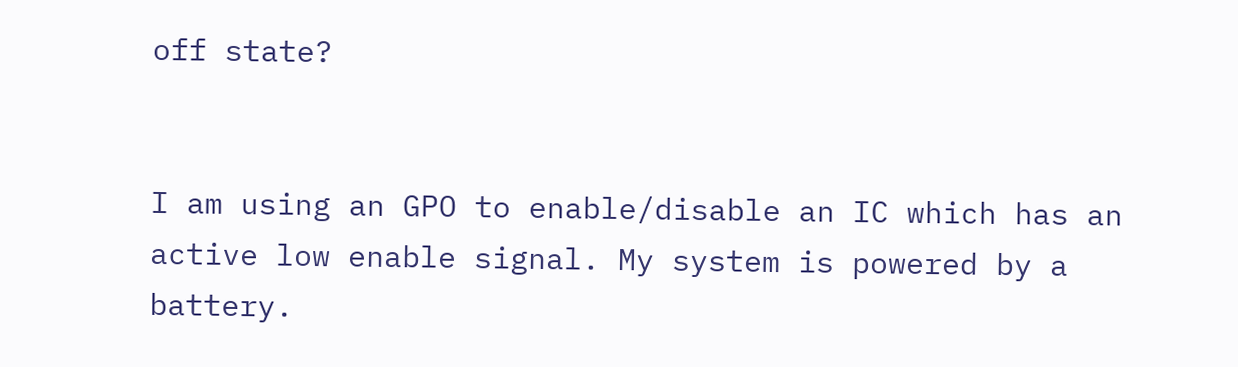off state?


I am using an GPO to enable/disable an IC which has an active low enable signal. My system is powered by a battery.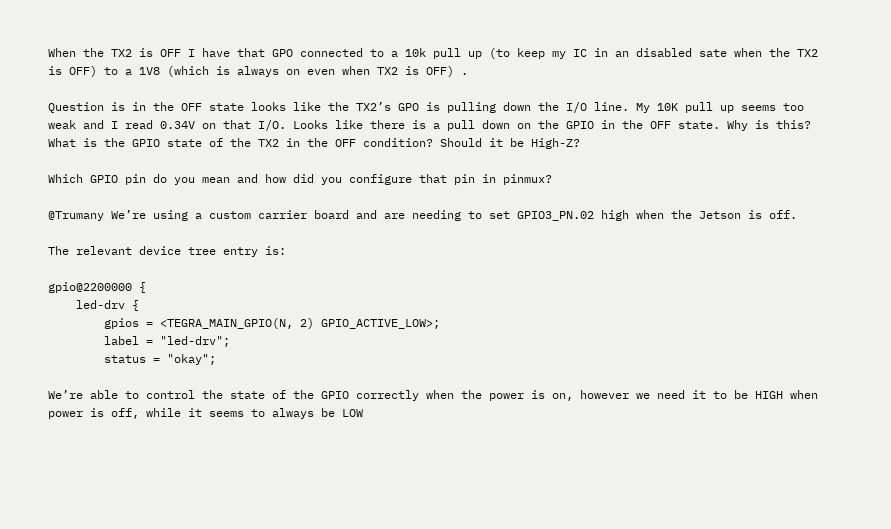When the TX2 is OFF I have that GPO connected to a 10k pull up (to keep my IC in an disabled sate when the TX2 is OFF) to a 1V8 (which is always on even when TX2 is OFF) .

Question is in the OFF state looks like the TX2’s GPO is pulling down the I/O line. My 10K pull up seems too weak and I read 0.34V on that I/O. Looks like there is a pull down on the GPIO in the OFF state. Why is this? What is the GPIO state of the TX2 in the OFF condition? Should it be High-Z?

Which GPIO pin do you mean and how did you configure that pin in pinmux?

@Trumany We’re using a custom carrier board and are needing to set GPIO3_PN.02 high when the Jetson is off.

The relevant device tree entry is:

gpio@2200000 {
    led-drv {
        gpios = <TEGRA_MAIN_GPIO(N, 2) GPIO_ACTIVE_LOW>;
        label = "led-drv";
        status = "okay";

We’re able to control the state of the GPIO correctly when the power is on, however we need it to be HIGH when power is off, while it seems to always be LOW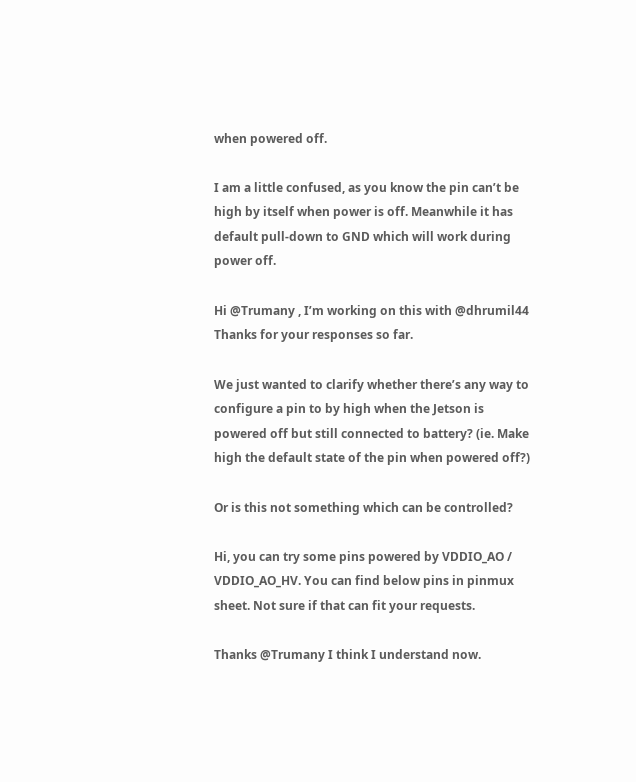when powered off.

I am a little confused, as you know the pin can’t be high by itself when power is off. Meanwhile it has default pull-down to GND which will work during power off.

Hi @Trumany , I’m working on this with @dhrumil44 Thanks for your responses so far.

We just wanted to clarify whether there’s any way to configure a pin to by high when the Jetson is powered off but still connected to battery? (ie. Make high the default state of the pin when powered off?)

Or is this not something which can be controlled?

Hi, you can try some pins powered by VDDIO_AO / VDDIO_AO_HV. You can find below pins in pinmux sheet. Not sure if that can fit your requests.

Thanks @Trumany I think I understand now.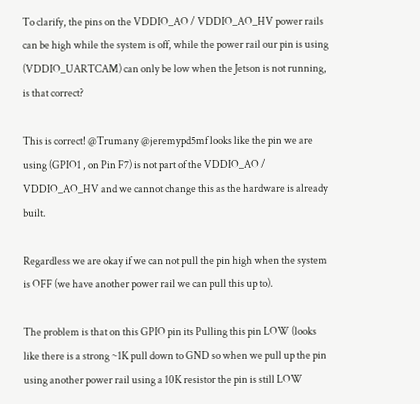To clarify, the pins on the VDDIO_AO / VDDIO_AO_HV power rails can be high while the system is off, while the power rail our pin is using (VDDIO_UARTCAM) can only be low when the Jetson is not running, is that correct?

This is correct! @Trumany @jeremypd5mf looks like the pin we are using (GPIO1 , on Pin F7) is not part of the VDDIO_AO / VDDIO_AO_HV and we cannot change this as the hardware is already built.

Regardless we are okay if we can not pull the pin high when the system is OFF (we have another power rail we can pull this up to).

The problem is that on this GPIO pin its Pulling this pin LOW (looks like there is a strong ~1K pull down to GND so when we pull up the pin using another power rail using a 10K resistor the pin is still LOW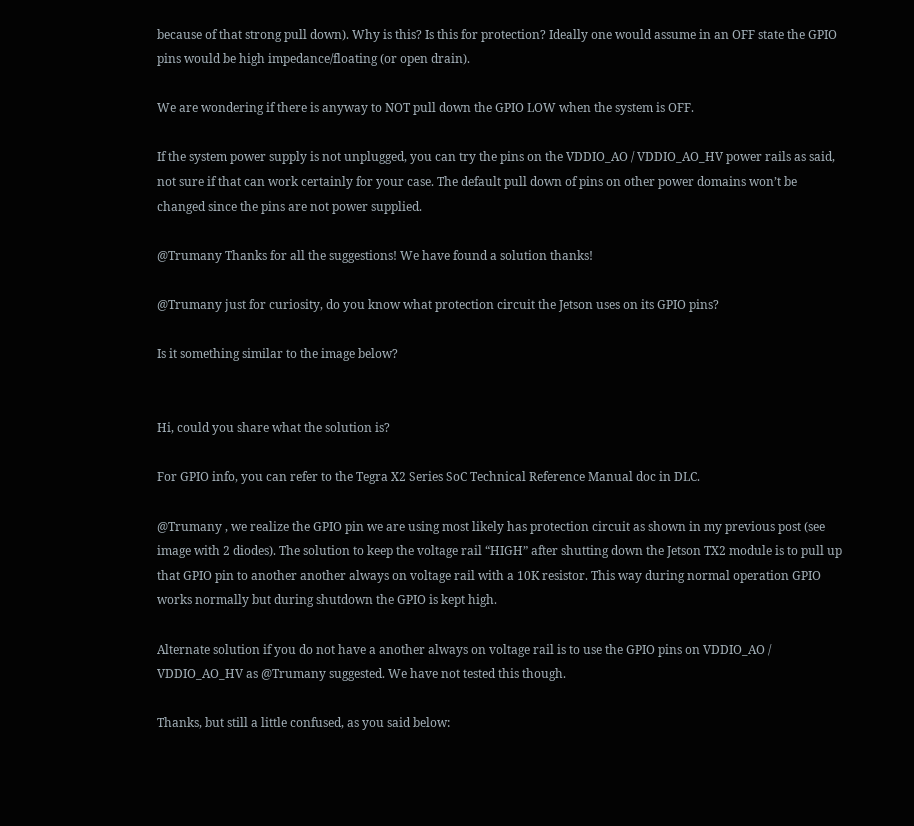because of that strong pull down). Why is this? Is this for protection? Ideally one would assume in an OFF state the GPIO pins would be high impedance/floating (or open drain).

We are wondering if there is anyway to NOT pull down the GPIO LOW when the system is OFF.

If the system power supply is not unplugged, you can try the pins on the VDDIO_AO / VDDIO_AO_HV power rails as said, not sure if that can work certainly for your case. The default pull down of pins on other power domains won’t be changed since the pins are not power supplied.

@Trumany Thanks for all the suggestions! We have found a solution thanks!

@Trumany just for curiosity, do you know what protection circuit the Jetson uses on its GPIO pins?

Is it something similar to the image below?


Hi, could you share what the solution is?

For GPIO info, you can refer to the Tegra X2 Series SoC Technical Reference Manual doc in DLC.

@Trumany , we realize the GPIO pin we are using most likely has protection circuit as shown in my previous post (see image with 2 diodes). The solution to keep the voltage rail “HIGH” after shutting down the Jetson TX2 module is to pull up that GPIO pin to another another always on voltage rail with a 10K resistor. This way during normal operation GPIO works normally but during shutdown the GPIO is kept high.

Alternate solution if you do not have a another always on voltage rail is to use the GPIO pins on VDDIO_AO / VDDIO_AO_HV as @Trumany suggested. We have not tested this though.

Thanks, but still a little confused, as you said below: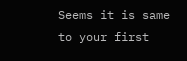Seems it is same to your first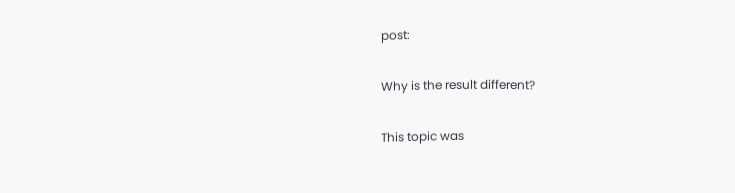post:

Why is the result different?

This topic was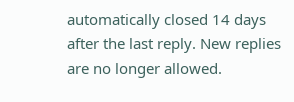automatically closed 14 days after the last reply. New replies are no longer allowed.